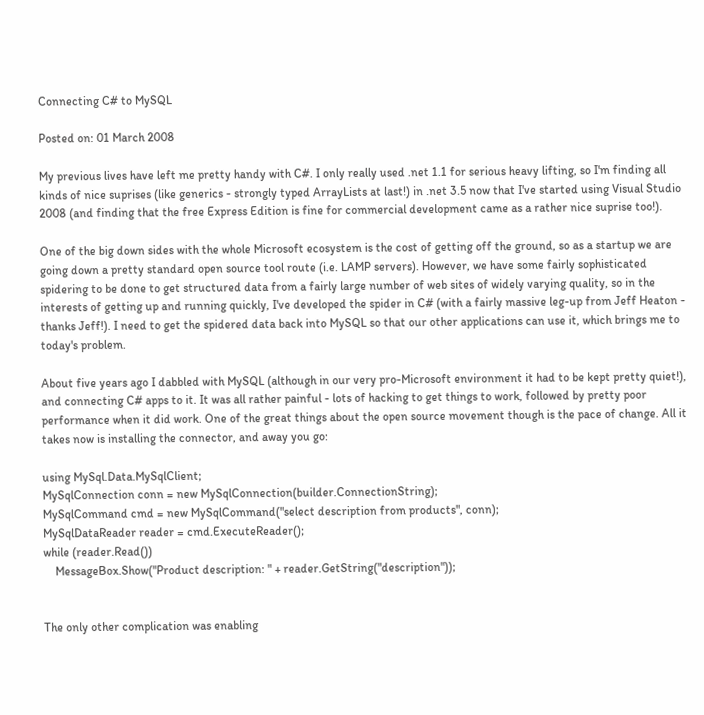Connecting C# to MySQL

Posted on: 01 March 2008

My previous lives have left me pretty handy with C#. I only really used .net 1.1 for serious heavy lifting, so I'm finding all kinds of nice suprises (like generics - strongly typed ArrayLists at last!) in .net 3.5 now that I've started using Visual Studio 2008 (and finding that the free Express Edition is fine for commercial development came as a rather nice suprise too!).

One of the big down sides with the whole Microsoft ecosystem is the cost of getting off the ground, so as a startup we are going down a pretty standard open source tool route (i.e. LAMP servers). However, we have some fairly sophisticated spidering to be done to get structured data from a fairly large number of web sites of widely varying quality, so in the interests of getting up and running quickly, I've developed the spider in C# (with a fairly massive leg-up from Jeff Heaton - thanks Jeff!). I need to get the spidered data back into MySQL so that our other applications can use it, which brings me to today's problem.

About five years ago I dabbled with MySQL (although in our very pro-Microsoft environment it had to be kept pretty quiet!), and connecting C# apps to it. It was all rather painful - lots of hacking to get things to work, followed by pretty poor performance when it did work. One of the great things about the open source movement though is the pace of change. All it takes now is installing the connector, and away you go:

using MySql.Data.MySqlClient;
MySqlConnection conn = new MySqlConnection(builder.ConnectionString);
MySqlCommand cmd = new MySqlCommand("select description from products", conn);
MySqlDataReader reader = cmd.ExecuteReader();
while (reader.Read())
    MessageBox.Show("Product description: " + reader.GetString("description"));


The only other complication was enabling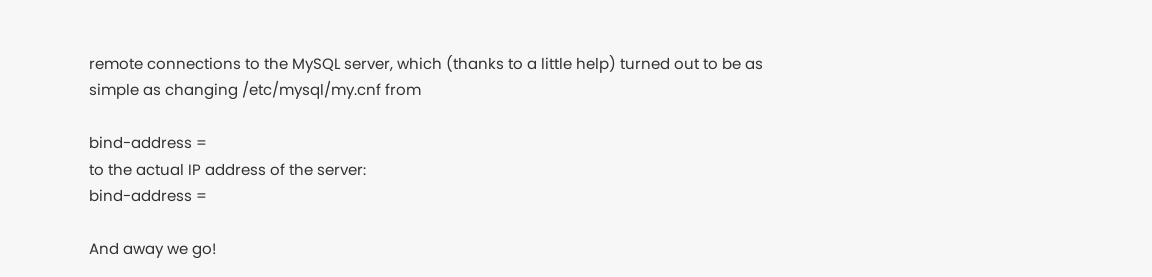remote connections to the MySQL server, which (thanks to a little help) turned out to be as simple as changing /etc/mysql/my.cnf from

bind-address =
to the actual IP address of the server:
bind-address =

And away we go!